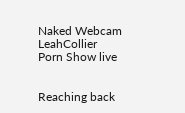Naked Webcam LeahCollier Porn Show live


Reaching back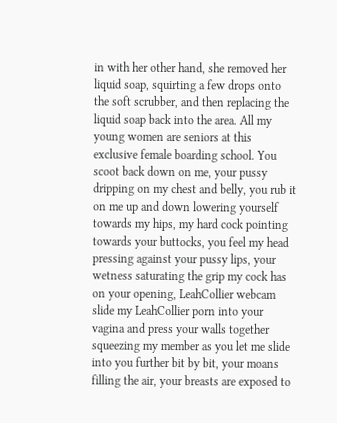in with her other hand, she removed her liquid soap, squirting a few drops onto the soft scrubber, and then replacing the liquid soap back into the area. All my young women are seniors at this exclusive female boarding school. You scoot back down on me, your pussy dripping on my chest and belly, you rub it on me up and down lowering yourself towards my hips, my hard cock pointing towards your buttocks, you feel my head pressing against your pussy lips, your wetness saturating the grip my cock has on your opening, LeahCollier webcam slide my LeahCollier porn into your vagina and press your walls together squeezing my member as you let me slide into you further bit by bit, your moans filling the air, your breasts are exposed to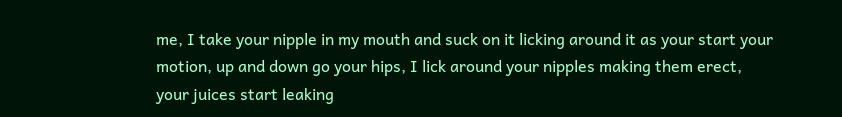me, I take your nipple in my mouth and suck on it licking around it as your start your motion, up and down go your hips, I lick around your nipples making them erect, your juices start leaking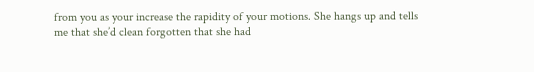from you as your increase the rapidity of your motions. She hangs up and tells me that she’d clean forgotten that she had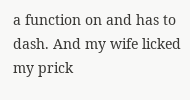a function on and has to dash. And my wife licked my prick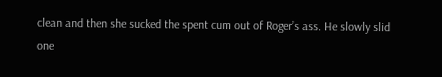clean and then she sucked the spent cum out of Roger’s ass. He slowly slid one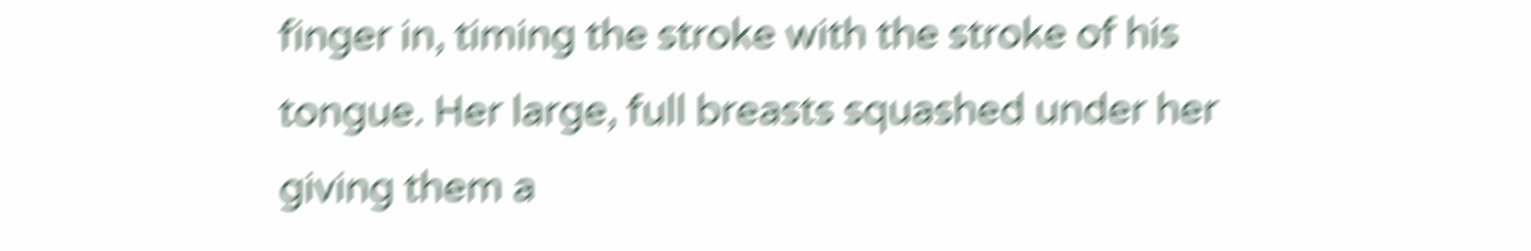finger in, timing the stroke with the stroke of his tongue. Her large, full breasts squashed under her giving them a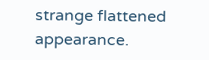strange flattened appearance.